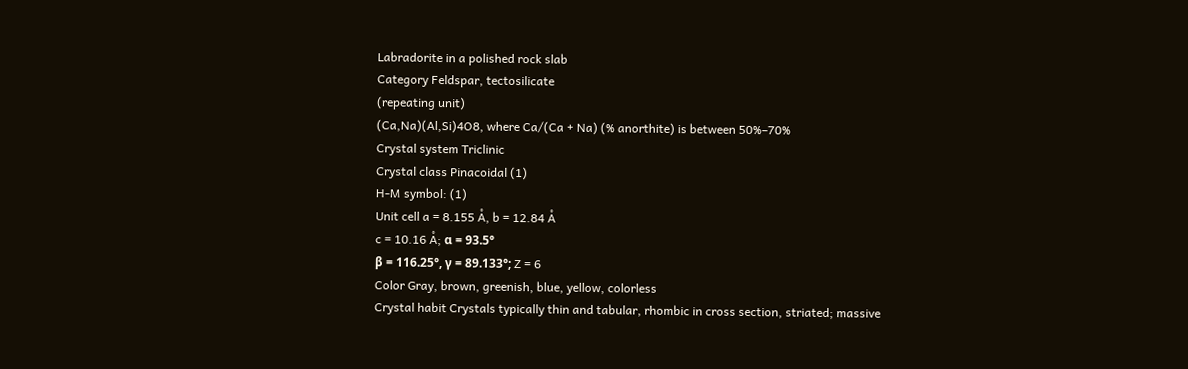Labradorite in a polished rock slab
Category Feldspar, tectosilicate
(repeating unit)
(Ca,Na)(Al,Si)4O8, where Ca/(Ca + Na) (% anorthite) is between 50%–70%
Crystal system Triclinic
Crystal class Pinacoidal (1)
H-M symbol: (1)
Unit cell a = 8.155 Å, b = 12.84 Å
c = 10.16 Å; α = 93.5°
β = 116.25°, γ = 89.133°; Z = 6
Color Gray, brown, greenish, blue, yellow, colorless
Crystal habit Crystals typically thin and tabular, rhombic in cross section, striated; massive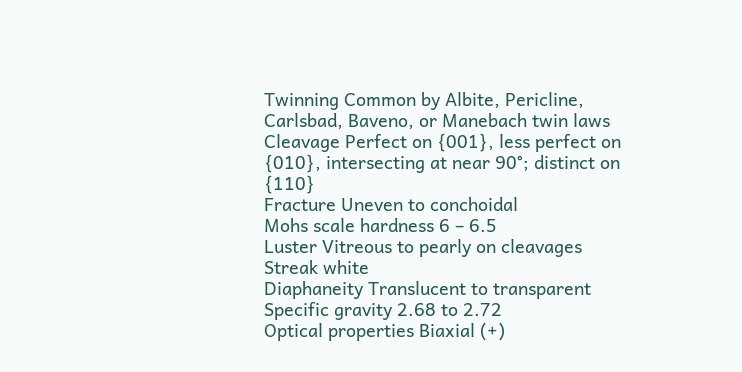Twinning Common by Albite, Pericline, Carlsbad, Baveno, or Manebach twin laws
Cleavage Perfect on {001}, less perfect on {010}, intersecting at near 90°; distinct on {110}
Fracture Uneven to conchoidal
Mohs scale hardness 6 – 6.5
Luster Vitreous to pearly on cleavages
Streak white
Diaphaneity Translucent to transparent
Specific gravity 2.68 to 2.72
Optical properties Biaxial (+)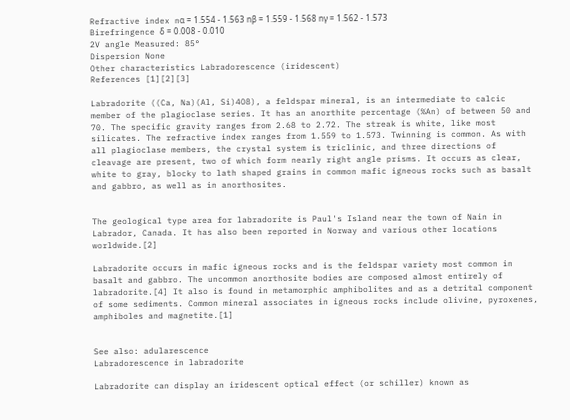Refractive index nα = 1.554 - 1.563 nβ = 1.559 - 1.568 nγ = 1.562 - 1.573
Birefringence δ = 0.008 - 0.010
2V angle Measured: 85°
Dispersion None
Other characteristics Labradorescence (iridescent)
References [1][2][3]

Labradorite ((Ca, Na)(Al, Si)4O8), a feldspar mineral, is an intermediate to calcic member of the plagioclase series. It has an anorthite percentage (%An) of between 50 and 70. The specific gravity ranges from 2.68 to 2.72. The streak is white, like most silicates. The refractive index ranges from 1.559 to 1.573. Twinning is common. As with all plagioclase members, the crystal system is triclinic, and three directions of cleavage are present, two of which form nearly right angle prisms. It occurs as clear, white to gray, blocky to lath shaped grains in common mafic igneous rocks such as basalt and gabbro, as well as in anorthosites.


The geological type area for labradorite is Paul's Island near the town of Nain in Labrador, Canada. It has also been reported in Norway and various other locations worldwide.[2]

Labradorite occurs in mafic igneous rocks and is the feldspar variety most common in basalt and gabbro. The uncommon anorthosite bodies are composed almost entirely of labradorite.[4] It also is found in metamorphic amphibolites and as a detrital component of some sediments. Common mineral associates in igneous rocks include olivine, pyroxenes, amphiboles and magnetite.[1]


See also: adularescence
Labradorescence in labradorite

Labradorite can display an iridescent optical effect (or schiller) known as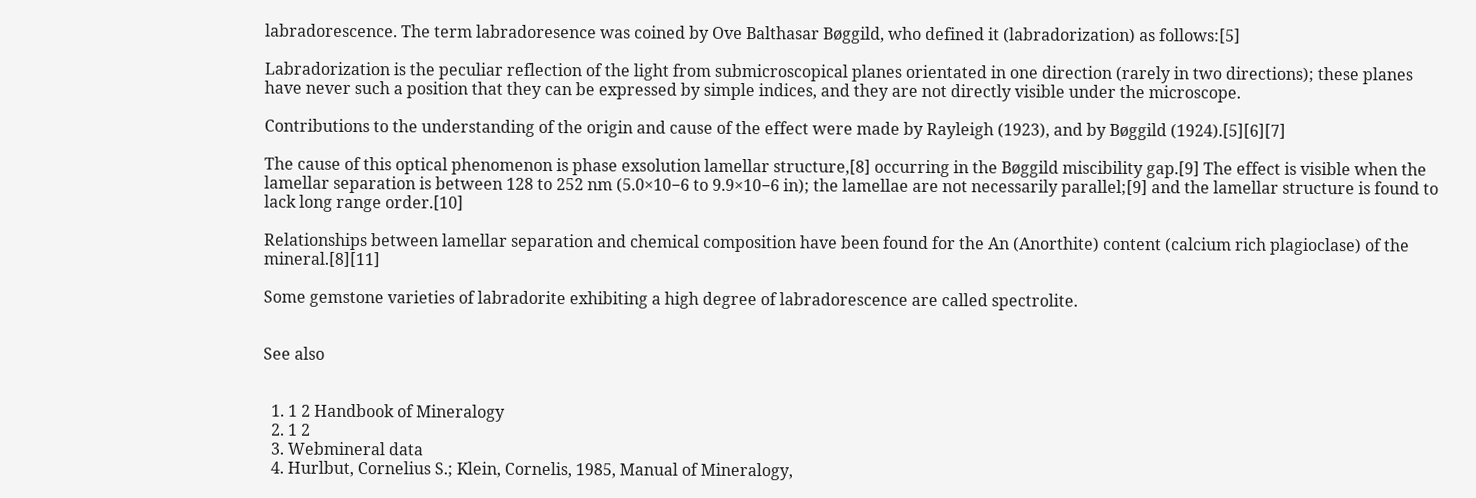labradorescence. The term labradoresence was coined by Ove Balthasar Bøggild, who defined it (labradorization) as follows:[5]

Labradorization is the peculiar reflection of the light from submicroscopical planes orientated in one direction (rarely in two directions); these planes have never such a position that they can be expressed by simple indices, and they are not directly visible under the microscope.

Contributions to the understanding of the origin and cause of the effect were made by Rayleigh (1923), and by Bøggild (1924).[5][6][7]

The cause of this optical phenomenon is phase exsolution lamellar structure,[8] occurring in the Bøggild miscibility gap.[9] The effect is visible when the lamellar separation is between 128 to 252 nm (5.0×10−6 to 9.9×10−6 in); the lamellae are not necessarily parallel;[9] and the lamellar structure is found to lack long range order.[10]

Relationships between lamellar separation and chemical composition have been found for the An (Anorthite) content (calcium rich plagioclase) of the mineral.[8][11]

Some gemstone varieties of labradorite exhibiting a high degree of labradorescence are called spectrolite.


See also


  1. 1 2 Handbook of Mineralogy
  2. 1 2
  3. Webmineral data
  4. Hurlbut, Cornelius S.; Klein, Cornelis, 1985, Manual of Mineralogy,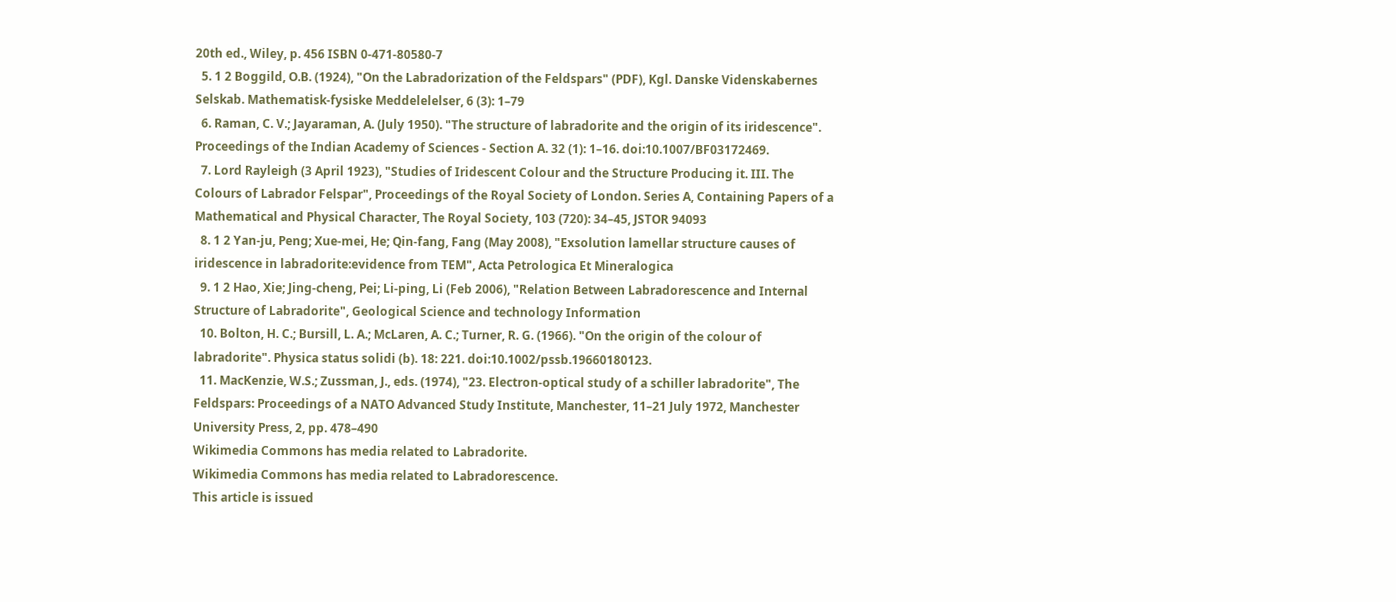20th ed., Wiley, p. 456 ISBN 0-471-80580-7
  5. 1 2 Boggild, O.B. (1924), "On the Labradorization of the Feldspars" (PDF), Kgl. Danske Videnskabernes Selskab. Mathematisk-fysiske Meddelelelser, 6 (3): 1–79
  6. Raman, C. V.; Jayaraman, A. (July 1950). "The structure of labradorite and the origin of its iridescence". Proceedings of the Indian Academy of Sciences - Section A. 32 (1): 1–16. doi:10.1007/BF03172469.
  7. Lord Rayleigh (3 April 1923), "Studies of Iridescent Colour and the Structure Producing it. III. The Colours of Labrador Felspar", Proceedings of the Royal Society of London. Series A, Containing Papers of a Mathematical and Physical Character, The Royal Society, 103 (720): 34–45, JSTOR 94093
  8. 1 2 Yan-ju, Peng; Xue-mei, He; Qin-fang, Fang (May 2008), "Exsolution lamellar structure causes of iridescence in labradorite:evidence from TEM", Acta Petrologica Et Mineralogica
  9. 1 2 Hao, Xie; Jing-cheng, Pei; Li-ping, Li (Feb 2006), "Relation Between Labradorescence and Internal Structure of Labradorite", Geological Science and technology Information
  10. Bolton, H. C.; Bursill, L. A.; McLaren, A. C.; Turner, R. G. (1966). "On the origin of the colour of labradorite". Physica status solidi (b). 18: 221. doi:10.1002/pssb.19660180123.
  11. MacKenzie, W.S.; Zussman, J., eds. (1974), "23. Electron-optical study of a schiller labradorite", The Feldspars: Proceedings of a NATO Advanced Study Institute, Manchester, 11–21 July 1972, Manchester University Press, 2, pp. 478–490
Wikimedia Commons has media related to Labradorite.
Wikimedia Commons has media related to Labradorescence.
This article is issued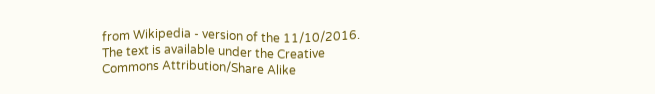from Wikipedia - version of the 11/10/2016. The text is available under the Creative Commons Attribution/Share Alike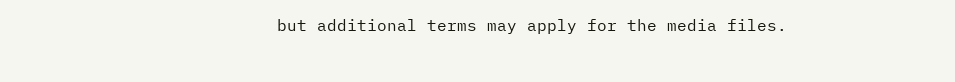but additional terms may apply for the media files.